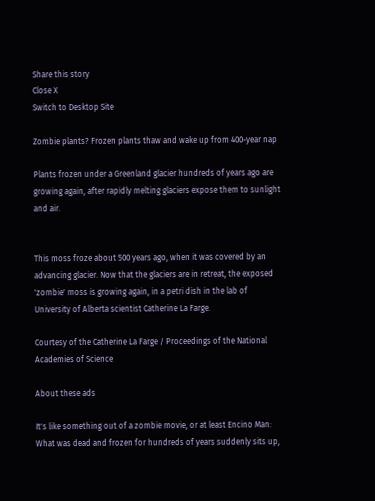Share this story
Close X
Switch to Desktop Site

Zombie plants? Frozen plants thaw and wake up from 400-year nap

Plants frozen under a Greenland glacier hundreds of years ago are growing again, after rapidly melting glaciers expose them to sunlight and air.


This moss froze about 500 years ago, when it was covered by an advancing glacier. Now that the glaciers are in retreat, the exposed 'zombie' moss is growing again, in a petri dish in the lab of University of Alberta scientist Catherine La Farge.

Courtesy of the Catherine La Farge / Proceedings of the National Academies of Science

About these ads

It's like something out of a zombie movie, or at least Encino Man: What was dead and frozen for hundreds of years suddenly sits up,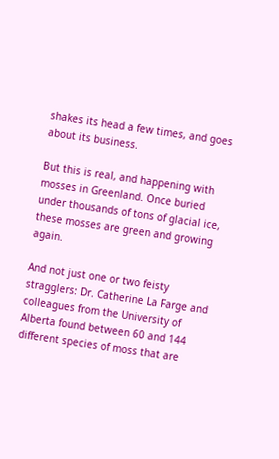shakes its head a few times, and goes about its business.

But this is real, and happening with mosses in Greenland. Once buried under thousands of tons of glacial ice, these mosses are green and growing again.

And not just one or two feisty stragglers: Dr. Catherine La Farge and colleagues from the University of Alberta found between 60 and 144 different species of moss that are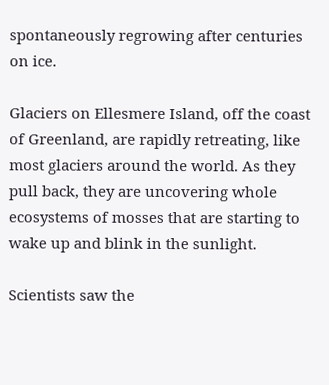spontaneously regrowing after centuries on ice.

Glaciers on Ellesmere Island, off the coast of Greenland, are rapidly retreating, like most glaciers around the world. As they pull back, they are uncovering whole ecosystems of mosses that are starting to wake up and blink in the sunlight.

Scientists saw the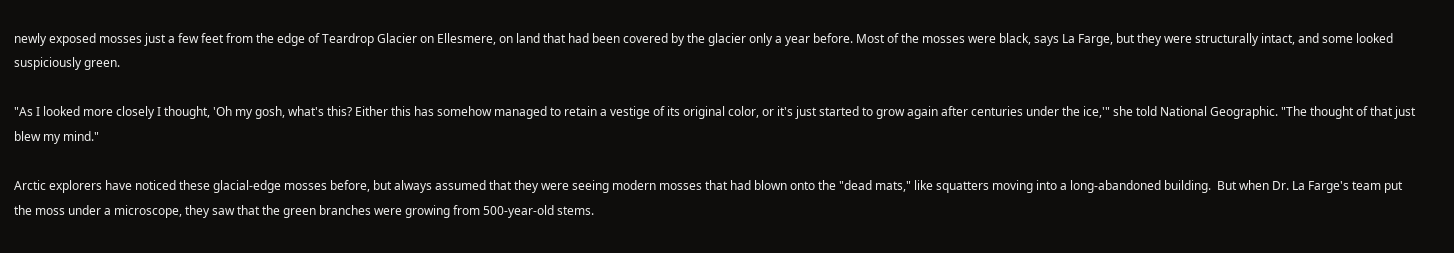newly exposed mosses just a few feet from the edge of Teardrop Glacier on Ellesmere, on land that had been covered by the glacier only a year before. Most of the mosses were black, says La Farge, but they were structurally intact, and some looked suspiciously green.

"As I looked more closely I thought, 'Oh my gosh, what's this? Either this has somehow managed to retain a vestige of its original color, or it's just started to grow again after centuries under the ice,'" she told National Geographic. "The thought of that just blew my mind."

Arctic explorers have noticed these glacial-edge mosses before, but always assumed that they were seeing modern mosses that had blown onto the "dead mats," like squatters moving into a long-abandoned building.  But when Dr. La Farge's team put the moss under a microscope, they saw that the green branches were growing from 500-year-old stems.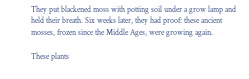They put blackened moss with potting soil under a grow lamp and held their breath. Six weeks later, they had proof: these ancient mosses, frozen since the Middle Ages, were growing again.

These plants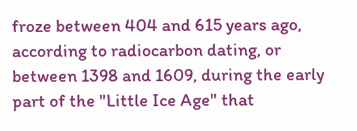froze between 404 and 615 years ago, according to radiocarbon dating, or between 1398 and 1609, during the early part of the "Little Ice Age" that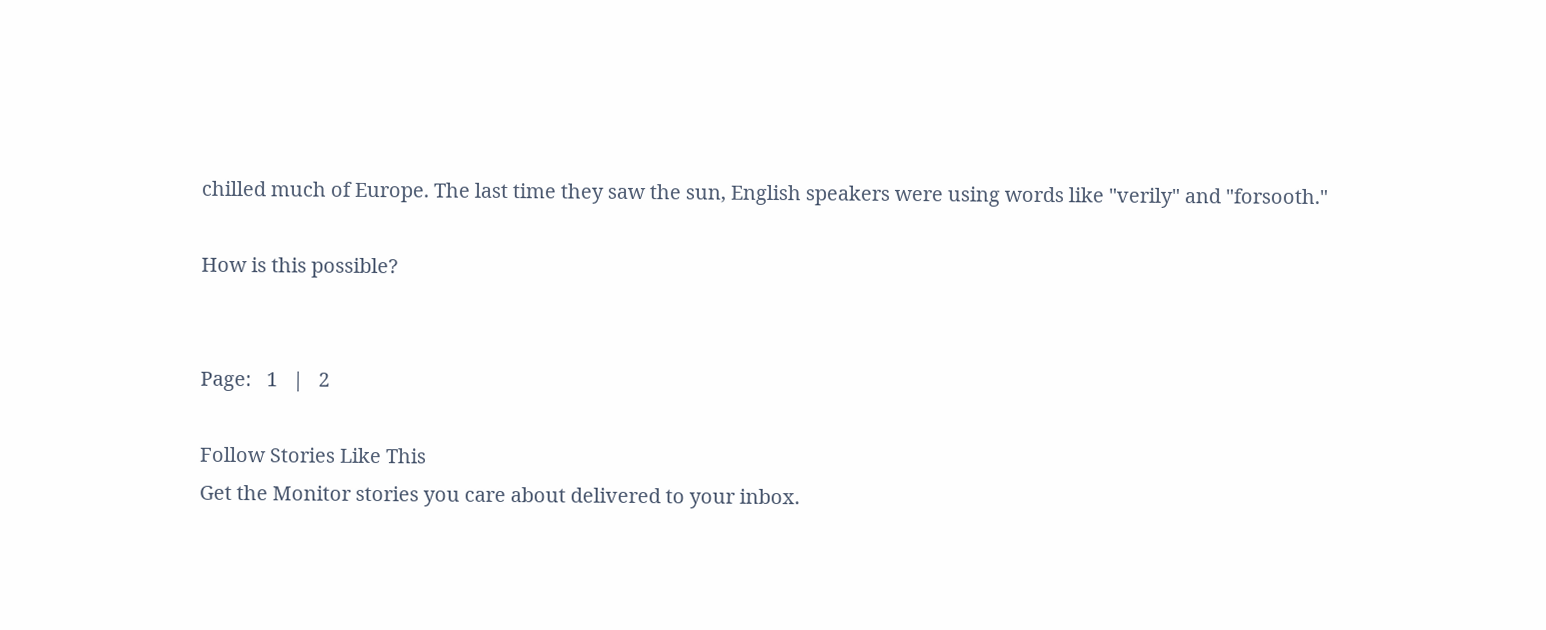chilled much of Europe. The last time they saw the sun, English speakers were using words like "verily" and "forsooth."

How is this possible?


Page:   1   |   2

Follow Stories Like This
Get the Monitor stories you care about delivered to your inbox.